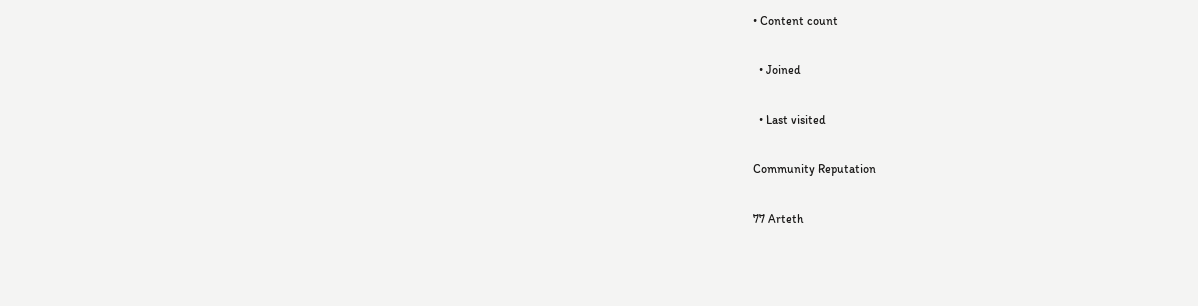• Content count

  • Joined

  • Last visited

Community Reputation

77 Arteth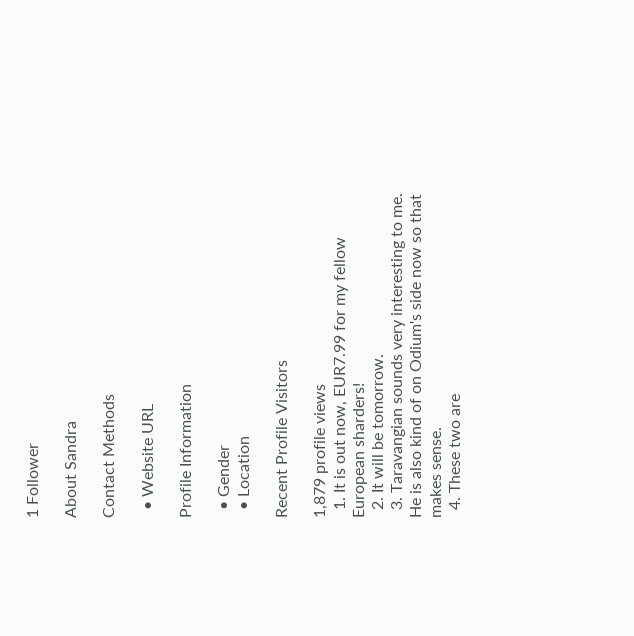1 Follower

About Sandra

Contact Methods

  • Website URL

Profile Information

  • Gender
  • Location

Recent Profile Visitors

1,879 profile views
  1. It is out now, EUR7.99 for my fellow European sharders!
  2. It will be tomorrow.
  3. Taravangian sounds very interesting to me. He is also kind of on Odium's side now so that makes sense.
  4. These two are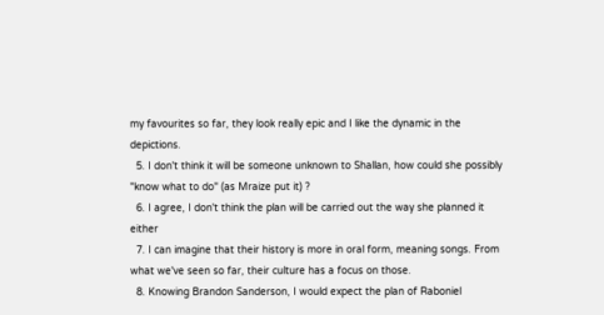my favourites so far, they look really epic and I like the dynamic in the depictions.
  5. I don't think it will be someone unknown to Shallan, how could she possibly "know what to do" (as Mraize put it) ?
  6. I agree, I don't think the plan will be carried out the way she planned it either
  7. I can imagine that their history is more in oral form, meaning songs. From what we've seen so far, their culture has a focus on those.
  8. Knowing Brandon Sanderson, I would expect the plan of Raboniel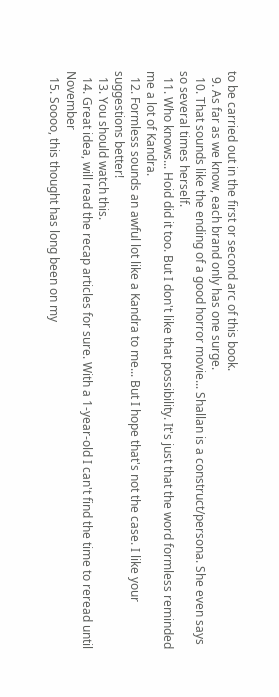to be carried out in the first or second arc of this book.
  9. As far as we know, each brand only has one surge.
  10. That sounds like the ending of a good horror movie... Shallan is a construct/persona. She even says so several times herself.
  11. Who knows... Hoid did it too. But I don't like that possibility. It's just that the word formless reminded me a lot of Kandra.
  12. Formless sounds an awful lot like a Kandra to me... But I hope that's not the case. I like your suggestions better!
  13. You should watch this.
  14. Great idea, will read the recap articles for sure. With a 1-year-old I can't find the time to reread until November
  15. Soooo, this thought has long been on my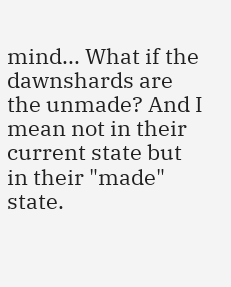mind... What if the dawnshards are the unmade? And I mean not in their current state but in their "made" state.